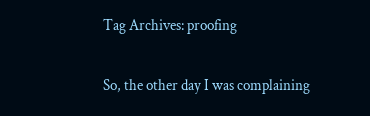Tag Archives: proofing

So, the other day I was complaining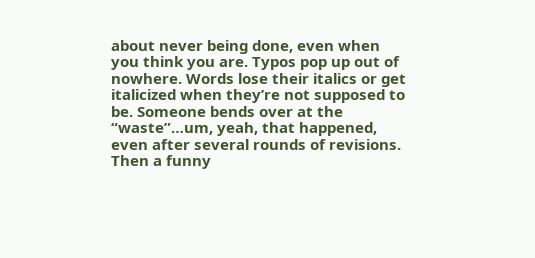about never being done, even when you think you are. Typos pop up out of nowhere. Words lose their italics or get italicized when they’re not supposed to be. Someone bends over at the “waste”…um, yeah, that happened, even after several rounds of revisions. Then a funny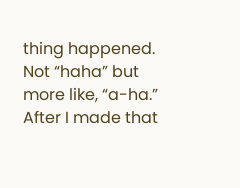thing happened. Not “haha” but more like, “a-ha.” After I made that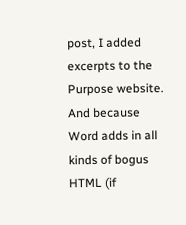post, I added excerpts to the Purpose website. And because Word adds in all kinds of bogus HTML (if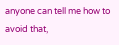anyone can tell me how to avoid that,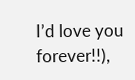I’d love you forever!!),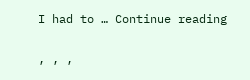I had to … Continue reading

, , ,